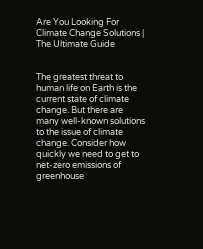Are You Looking For Climate Change Solutions | The Ultimate Guide


The greatest threat to human life on Earth is the current state of climate change. But there are many well-known solutions to the issue of climate change. Consider how quickly we need to get to net-zero emissions of greenhouse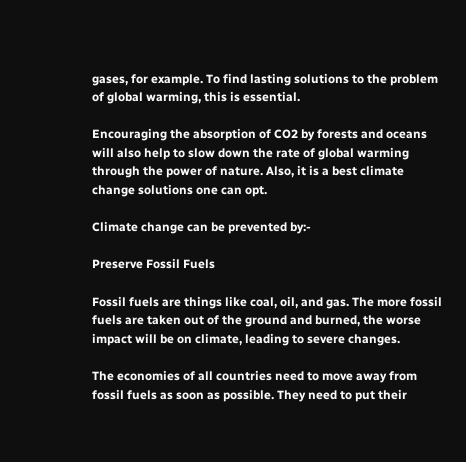gases, for example. To find lasting solutions to the problem of global warming, this is essential.

Encouraging the absorption of CO2 by forests and oceans will also help to slow down the rate of global warming through the power of nature. Also, it is a best climate change solutions one can opt.

Climate change can be prevented by:-

Preserve Fossil Fuels

Fossil fuels are things like coal, oil, and gas. The more fossil fuels are taken out of the ground and burned, the worse impact will be on climate, leading to severe changes.

The economies of all countries need to move away from fossil fuels as soon as possible. They need to put their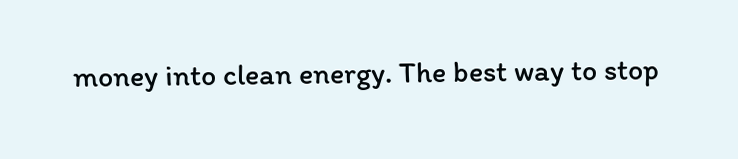money into clean energy. The best way to stop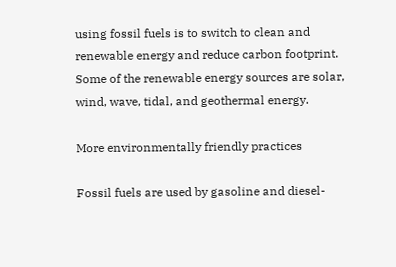using fossil fuels is to switch to clean and renewable energy and reduce carbon footprint. Some of the renewable energy sources are solar, wind, wave, tidal, and geothermal energy.

More environmentally friendly practices

Fossil fuels are used by gasoline and diesel-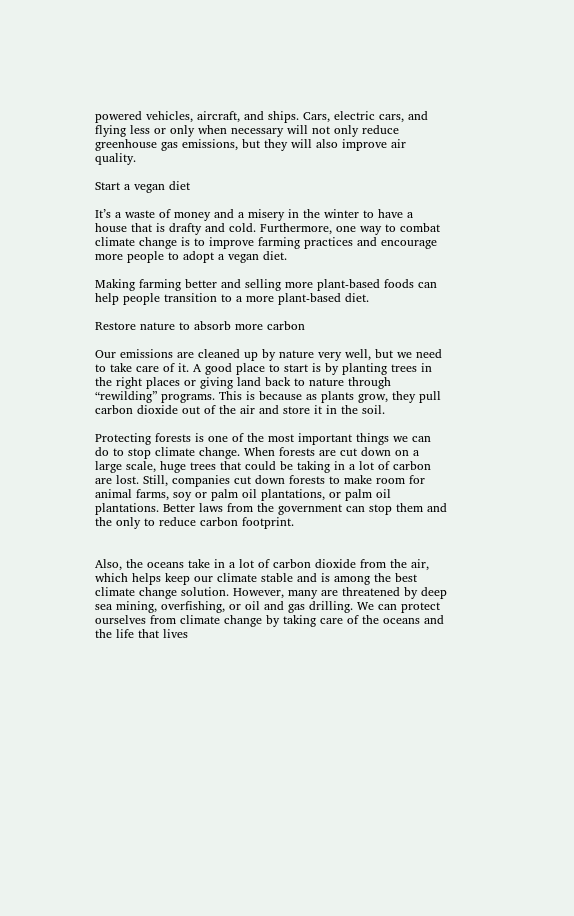powered vehicles, aircraft, and ships. Cars, electric cars, and flying less or only when necessary will not only reduce greenhouse gas emissions, but they will also improve air quality.

Start a vegan diet

It’s a waste of money and a misery in the winter to have a house that is drafty and cold. Furthermore, one way to combat climate change is to improve farming practices and encourage more people to adopt a vegan diet.

Making farming better and selling more plant-based foods can help people transition to a more plant-based diet.

Restore nature to absorb more carbon

Our emissions are cleaned up by nature very well, but we need to take care of it. A good place to start is by planting trees in the right places or giving land back to nature through “rewilding” programs. This is because as plants grow, they pull carbon dioxide out of the air and store it in the soil.

Protecting forests is one of the most important things we can do to stop climate change. When forests are cut down on a large scale, huge trees that could be taking in a lot of carbon are lost. Still, companies cut down forests to make room for animal farms, soy or palm oil plantations, or palm oil plantations. Better laws from the government can stop them and the only to reduce carbon footprint.


Also, the oceans take in a lot of carbon dioxide from the air, which helps keep our climate stable and is among the best climate change solution. However, many are threatened by deep sea mining, overfishing, or oil and gas drilling. We can protect ourselves from climate change by taking care of the oceans and the life that lives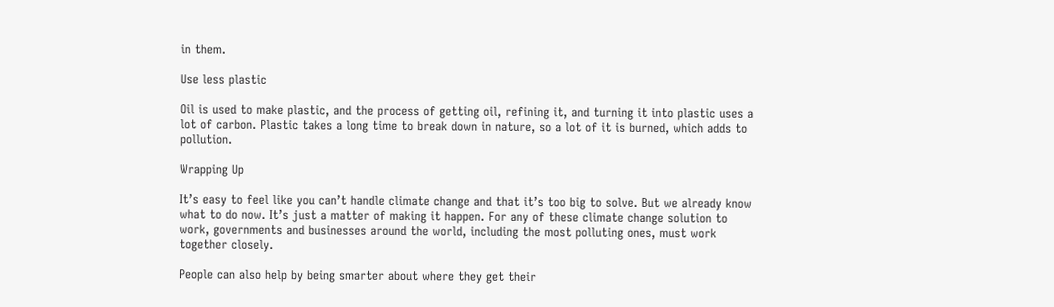in them.

Use less plastic

Oil is used to make plastic, and the process of getting oil, refining it, and turning it into plastic uses a lot of carbon. Plastic takes a long time to break down in nature, so a lot of it is burned, which adds to pollution.

Wrapping Up

It’s easy to feel like you can’t handle climate change and that it’s too big to solve. But we already know what to do now. It’s just a matter of making it happen. For any of these climate change solution to work, governments and businesses around the world, including the most polluting ones, must work together closely.

People can also help by being smarter about where they get their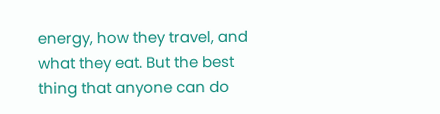energy, how they travel, and what they eat. But the best thing that anyone can do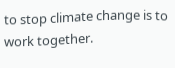to stop climate change is to work together.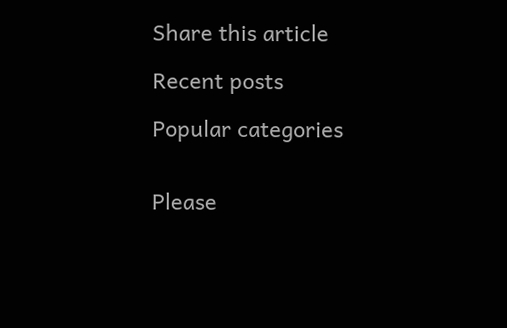Share this article

Recent posts

Popular categories


Please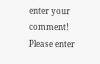enter your comment!
Please enter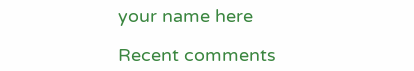your name here

Recent comments